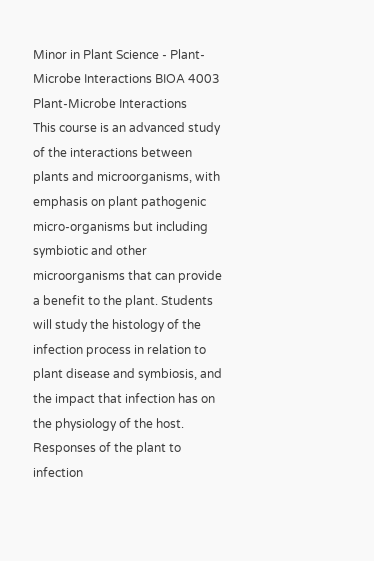Minor in Plant Science - Plant-Microbe Interactions BIOA 4003   Plant-Microbe Interactions
This course is an advanced study of the interactions between plants and microorganisms, with emphasis on plant pathogenic micro-organisms but including symbiotic and other microorganisms that can provide a benefit to the plant. Students will study the histology of the infection process in relation to plant disease and symbiosis, and the impact that infection has on the physiology of the host. Responses of the plant to infection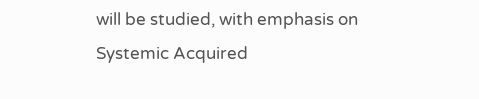will be studied, with emphasis on Systemic Acquired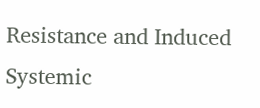Resistance and Induced Systemic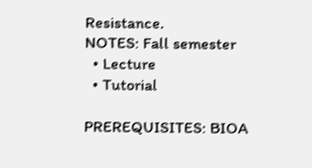Resistance.
NOTES: Fall semester
  • Lecture
  • Tutorial

PREREQUISITES: BIOA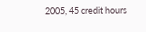2005, 45 credit hours